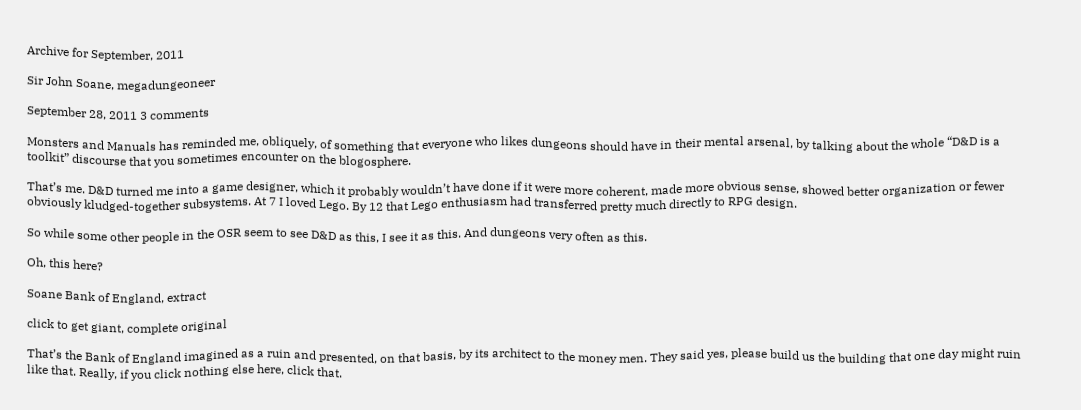Archive for September, 2011

Sir John Soane, megadungeoneer

September 28, 2011 3 comments

Monsters and Manuals has reminded me, obliquely, of something that everyone who likes dungeons should have in their mental arsenal, by talking about the whole “D&D is a toolkit” discourse that you sometimes encounter on the blogosphere.

That’s me. D&D turned me into a game designer, which it probably wouldn’t have done if it were more coherent, made more obvious sense, showed better organization or fewer obviously kludged-together subsystems. At 7 I loved Lego. By 12 that Lego enthusiasm had transferred pretty much directly to RPG design.

So while some other people in the OSR seem to see D&D as this, I see it as this. And dungeons very often as this.

Oh, this here?

Soane Bank of England, extract

click to get giant, complete original

That’s the Bank of England imagined as a ruin and presented, on that basis, by its architect to the money men. They said yes, please build us the building that one day might ruin like that. Really, if you click nothing else here, click that.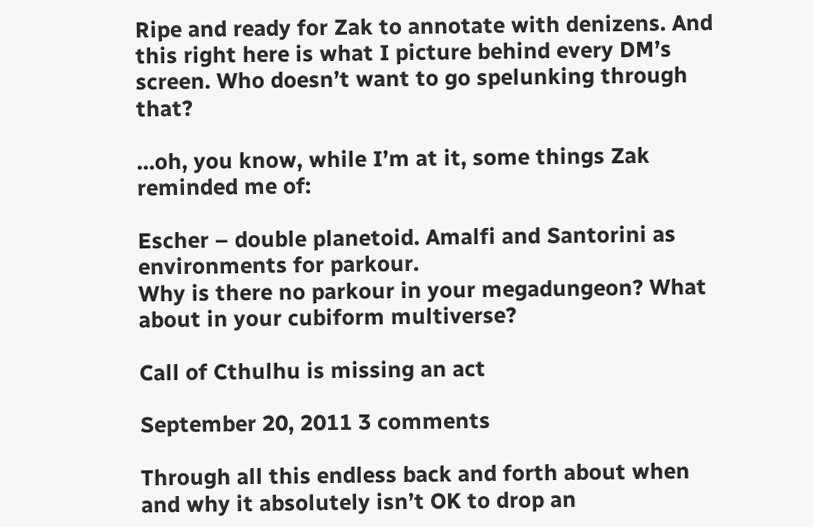Ripe and ready for Zak to annotate with denizens. And this right here is what I picture behind every DM’s screen. Who doesn’t want to go spelunking through that?

…oh, you know, while I’m at it, some things Zak reminded me of:

Escher – double planetoid. Amalfi and Santorini as environments for parkour.
Why is there no parkour in your megadungeon? What about in your cubiform multiverse?

Call of Cthulhu is missing an act

September 20, 2011 3 comments

Through all this endless back and forth about when and why it absolutely isn’t OK to drop an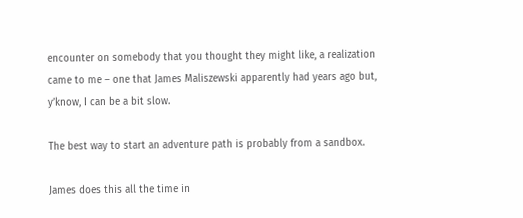encounter on somebody that you thought they might like, a realization came to me – one that James Maliszewski apparently had years ago but, y’know, I can be a bit slow.

The best way to start an adventure path is probably from a sandbox.

James does this all the time in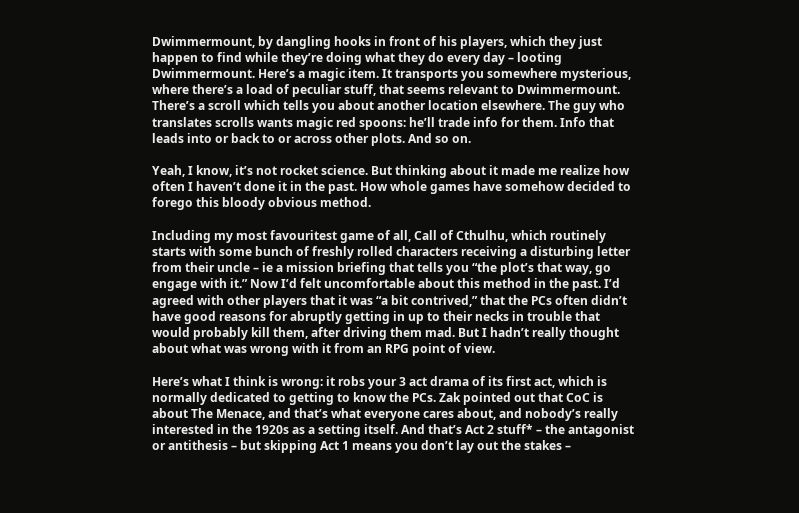Dwimmermount, by dangling hooks in front of his players, which they just happen to find while they’re doing what they do every day – looting Dwimmermount. Here’s a magic item. It transports you somewhere mysterious, where there’s a load of peculiar stuff, that seems relevant to Dwimmermount. There’s a scroll which tells you about another location elsewhere. The guy who translates scrolls wants magic red spoons: he’ll trade info for them. Info that leads into or back to or across other plots. And so on.

Yeah, I know, it’s not rocket science. But thinking about it made me realize how often I haven’t done it in the past. How whole games have somehow decided to forego this bloody obvious method.

Including my most favouritest game of all, Call of Cthulhu, which routinely starts with some bunch of freshly rolled characters receiving a disturbing letter from their uncle – ie a mission briefing that tells you “the plot’s that way, go engage with it.” Now I’d felt uncomfortable about this method in the past. I’d agreed with other players that it was “a bit contrived,” that the PCs often didn’t have good reasons for abruptly getting in up to their necks in trouble that would probably kill them, after driving them mad. But I hadn’t really thought about what was wrong with it from an RPG point of view.

Here’s what I think is wrong: it robs your 3 act drama of its first act, which is normally dedicated to getting to know the PCs. Zak pointed out that CoC is about The Menace, and that’s what everyone cares about, and nobody’s really interested in the 1920s as a setting itself. And that’s Act 2 stuff* – the antagonist or antithesis – but skipping Act 1 means you don’t lay out the stakes –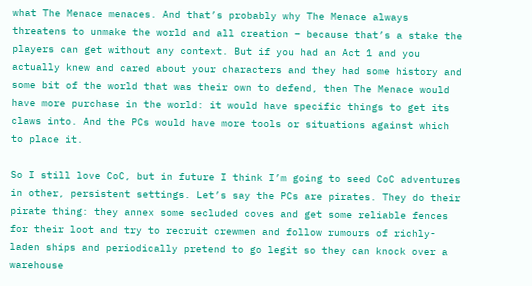what The Menace menaces. And that’s probably why The Menace always threatens to unmake the world and all creation – because that’s a stake the players can get without any context. But if you had an Act 1 and you actually knew and cared about your characters and they had some history and some bit of the world that was their own to defend, then The Menace would have more purchase in the world: it would have specific things to get its claws into. And the PCs would have more tools or situations against which to place it.

So I still love CoC, but in future I think I’m going to seed CoC adventures in other, persistent settings. Let’s say the PCs are pirates. They do their pirate thing: they annex some secluded coves and get some reliable fences for their loot and try to recruit crewmen and follow rumours of richly-laden ships and periodically pretend to go legit so they can knock over a warehouse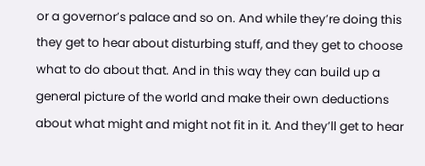or a governor’s palace and so on. And while they’re doing this they get to hear about disturbing stuff, and they get to choose what to do about that. And in this way they can build up a general picture of the world and make their own deductions about what might and might not fit in it. And they’ll get to hear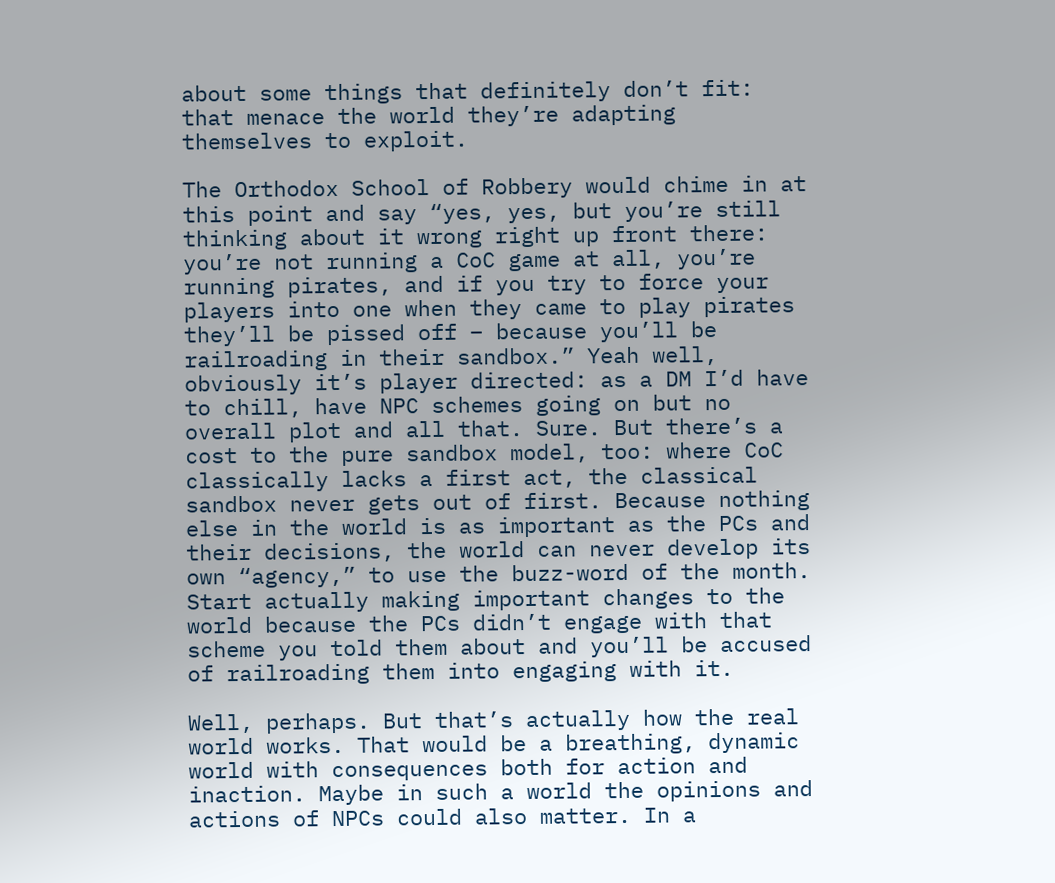about some things that definitely don’t fit: that menace the world they’re adapting themselves to exploit.

The Orthodox School of Robbery would chime in at this point and say “yes, yes, but you’re still thinking about it wrong right up front there: you’re not running a CoC game at all, you’re running pirates, and if you try to force your players into one when they came to play pirates they’ll be pissed off – because you’ll be railroading in their sandbox.” Yeah well, obviously it’s player directed: as a DM I’d have to chill, have NPC schemes going on but no overall plot and all that. Sure. But there’s a cost to the pure sandbox model, too: where CoC classically lacks a first act, the classical sandbox never gets out of first. Because nothing else in the world is as important as the PCs and their decisions, the world can never develop its own “agency,” to use the buzz-word of the month. Start actually making important changes to the world because the PCs didn’t engage with that scheme you told them about and you’ll be accused of railroading them into engaging with it.

Well, perhaps. But that’s actually how the real world works. That would be a breathing, dynamic world with consequences both for action and inaction. Maybe in such a world the opinions and actions of NPCs could also matter. In a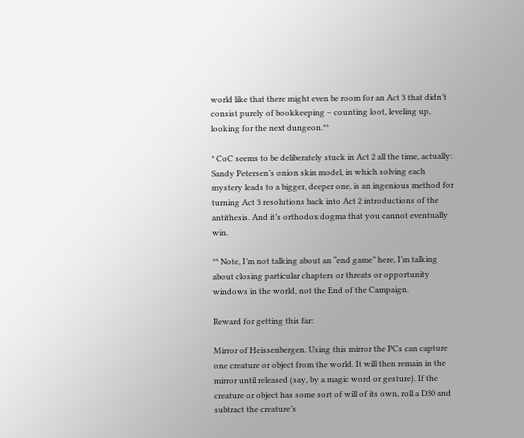world like that there might even be room for an Act 3 that didn’t consist purely of bookkeeping – counting loot, leveling up, looking for the next dungeon.**

* CoC seems to be deliberately stuck in Act 2 all the time, actually: Sandy Petersen’s onion skin model, in which solving each mystery leads to a bigger, deeper one, is an ingenious method for turning Act 3 resolutions back into Act 2 introductions of the antithesis. And it’s orthodox dogma that you cannot eventually win.

** Note, I’m not talking about an “end game” here, I’m talking about closing particular chapters or threats or opportunity windows in the world, not the End of the Campaign.

Reward for getting this far:

Mirror of Heissenbergen. Using this mirror the PCs can capture one creature or object from the world. It will then remain in the mirror until released (say, by a magic word or gesture). If the creature or object has some sort of will of its own, roll a D30 and subtract the creature’s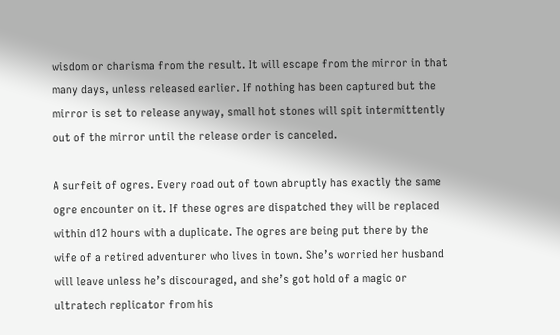wisdom or charisma from the result. It will escape from the mirror in that many days, unless released earlier. If nothing has been captured but the mirror is set to release anyway, small hot stones will spit intermittently out of the mirror until the release order is canceled.

A surfeit of ogres. Every road out of town abruptly has exactly the same ogre encounter on it. If these ogres are dispatched they will be replaced within d12 hours with a duplicate. The ogres are being put there by the wife of a retired adventurer who lives in town. She’s worried her husband will leave unless he’s discouraged, and she’s got hold of a magic or ultratech replicator from his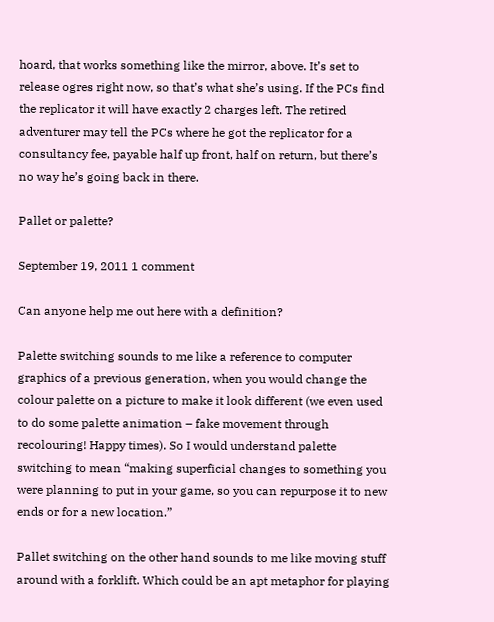hoard, that works something like the mirror, above. It’s set to release ogres right now, so that’s what she’s using. If the PCs find the replicator it will have exactly 2 charges left. The retired adventurer may tell the PCs where he got the replicator for a consultancy fee, payable half up front, half on return, but there’s no way he’s going back in there.

Pallet or palette?

September 19, 2011 1 comment

Can anyone help me out here with a definition?

Palette switching sounds to me like a reference to computer graphics of a previous generation, when you would change the colour palette on a picture to make it look different (we even used to do some palette animation – fake movement through recolouring! Happy times). So I would understand palette switching to mean “making superficial changes to something you were planning to put in your game, so you can repurpose it to new ends or for a new location.”

Pallet switching on the other hand sounds to me like moving stuff around with a forklift. Which could be an apt metaphor for playing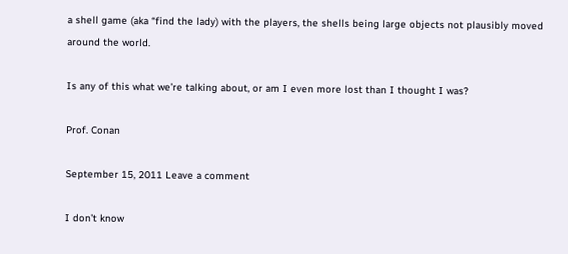a shell game (aka “find the lady) with the players, the shells being large objects not plausibly moved around the world.

Is any of this what we’re talking about, or am I even more lost than I thought I was?

Prof. Conan

September 15, 2011 Leave a comment

I don’t know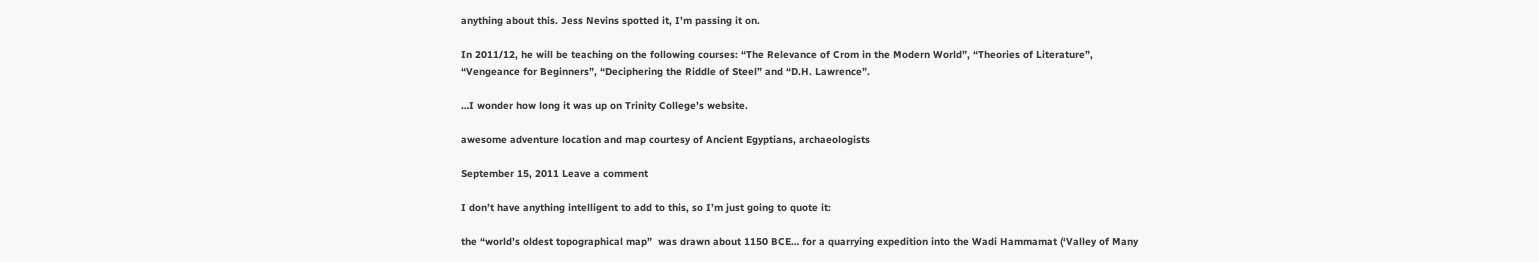anything about this. Jess Nevins spotted it, I’m passing it on.

In 2011/12, he will be teaching on the following courses: “The Relevance of Crom in the Modern World”, “Theories of Literature”, “Vengeance for Beginners”, “Deciphering the Riddle of Steel” and “D.H. Lawrence”.

…I wonder how long it was up on Trinity College’s website.

awesome adventure location and map courtesy of Ancient Egyptians, archaeologists

September 15, 2011 Leave a comment

I don’t have anything intelligent to add to this, so I’m just going to quote it:

the “world’s oldest topographical map”  was drawn about 1150 BCE… for a quarrying expedition into the Wadi Hammamat (‘Valley of Many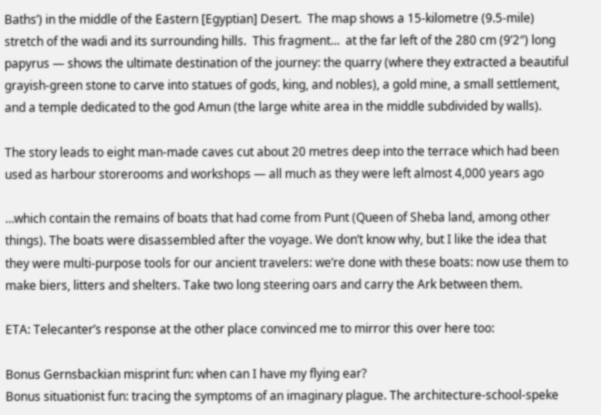Baths’) in the middle of the Eastern [Egyptian] Desert.  The map shows a 15-kilometre (9.5-mile) stretch of the wadi and its surrounding hills.  This fragment…  at the far left of the 280 cm (9’2″) long papyrus — shows the ultimate destination of the journey: the quarry (where they extracted a beautiful grayish-green stone to carve into statues of gods, king, and nobles), a gold mine, a small settlement, and a temple dedicated to the god Amun (the large white area in the middle subdivided by walls).

The story leads to eight man-made caves cut about 20 metres deep into the terrace which had been used as harbour storerooms and workshops — all much as they were left almost 4,000 years ago

…which contain the remains of boats that had come from Punt (Queen of Sheba land, among other things). The boats were disassembled after the voyage. We don’t know why, but I like the idea that they were multi-purpose tools for our ancient travelers: we’re done with these boats: now use them to make biers, litters and shelters. Take two long steering oars and carry the Ark between them.

ETA: Telecanter’s response at the other place convinced me to mirror this over here too:

Bonus Gernsbackian misprint fun: when can I have my flying ear?
Bonus situationist fun: tracing the symptoms of an imaginary plague. The architecture-school-speke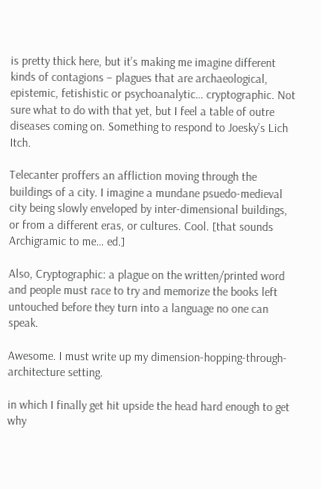is pretty thick here, but it’s making me imagine different kinds of contagions – plagues that are archaeological, epistemic, fetishistic or psychoanalytic… cryptographic. Not sure what to do with that yet, but I feel a table of outre diseases coming on. Something to respond to Joesky’s Lich Itch.

Telecanter proffers an affliction moving through the buildings of a city. I imagine a mundane psuedo-medieval city being slowly enveloped by inter-dimensional buildings, or from a different eras, or cultures. Cool. [that sounds Archigramic to me… ed.]

Also, Cryptographic: a plague on the written/printed word and people must race to try and memorize the books left untouched before they turn into a language no one can speak.

Awesome. I must write up my dimension-hopping-through-architecture setting.

in which I finally get hit upside the head hard enough to get why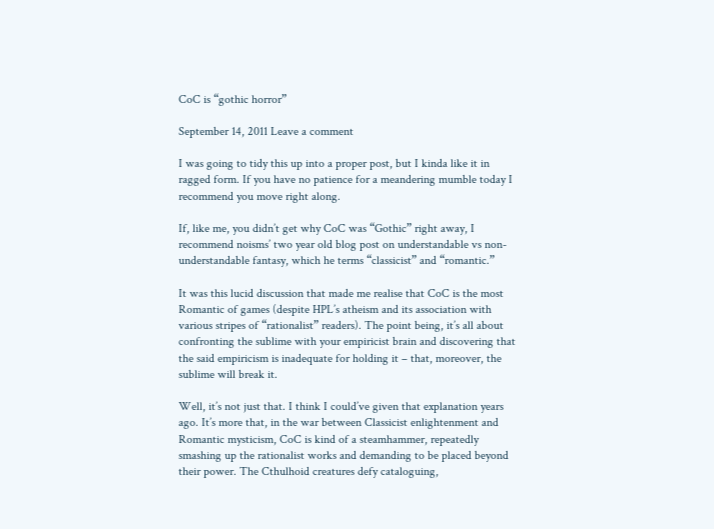CoC is “gothic horror”

September 14, 2011 Leave a comment

I was going to tidy this up into a proper post, but I kinda like it in ragged form. If you have no patience for a meandering mumble today I recommend you move right along.

If, like me, you didn’t get why CoC was “Gothic” right away, I recommend noisms’ two year old blog post on understandable vs non-understandable fantasy, which he terms “classicist” and “romantic.”

It was this lucid discussion that made me realise that CoC is the most Romantic of games (despite HPL’s atheism and its association with various stripes of “rationalist” readers). The point being, it’s all about confronting the sublime with your empiricist brain and discovering that the said empiricism is inadequate for holding it – that, moreover, the sublime will break it.

Well, it’s not just that. I think I could’ve given that explanation years ago. It’s more that, in the war between Classicist enlightenment and Romantic mysticism, CoC is kind of a steamhammer, repeatedly smashing up the rationalist works and demanding to be placed beyond their power. The Cthulhoid creatures defy cataloguing,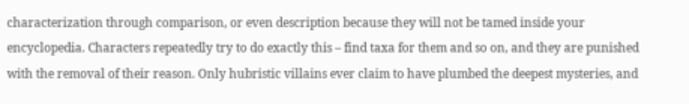characterization through comparison, or even description because they will not be tamed inside your encyclopedia. Characters repeatedly try to do exactly this – find taxa for them and so on, and they are punished with the removal of their reason. Only hubristic villains ever claim to have plumbed the deepest mysteries, and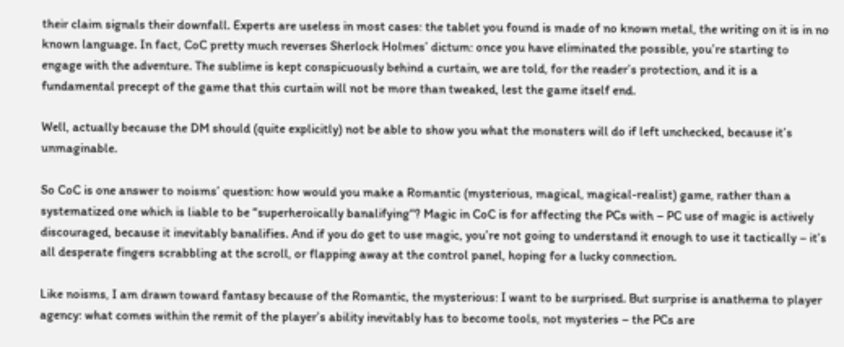their claim signals their downfall. Experts are useless in most cases: the tablet you found is made of no known metal, the writing on it is in no known language. In fact, CoC pretty much reverses Sherlock Holmes’ dictum: once you have eliminated the possible, you’re starting to engage with the adventure. The sublime is kept conspicuously behind a curtain, we are told, for the reader’s protection, and it is a fundamental precept of the game that this curtain will not be more than tweaked, lest the game itself end.

Well, actually because the DM should (quite explicitly) not be able to show you what the monsters will do if left unchecked, because it’s unmaginable.

So CoC is one answer to noisms’ question: how would you make a Romantic (mysterious, magical, magical-realist) game, rather than a systematized one which is liable to be “superheroically banalifying“? Magic in CoC is for affecting the PCs with – PC use of magic is actively discouraged, because it inevitably banalifies. And if you do get to use magic, you’re not going to understand it enough to use it tactically – it’s all desperate fingers scrabbling at the scroll, or flapping away at the control panel, hoping for a lucky connection.

Like noisms, I am drawn toward fantasy because of the Romantic, the mysterious: I want to be surprised. But surprise is anathema to player agency: what comes within the remit of the player’s ability inevitably has to become tools, not mysteries – the PCs are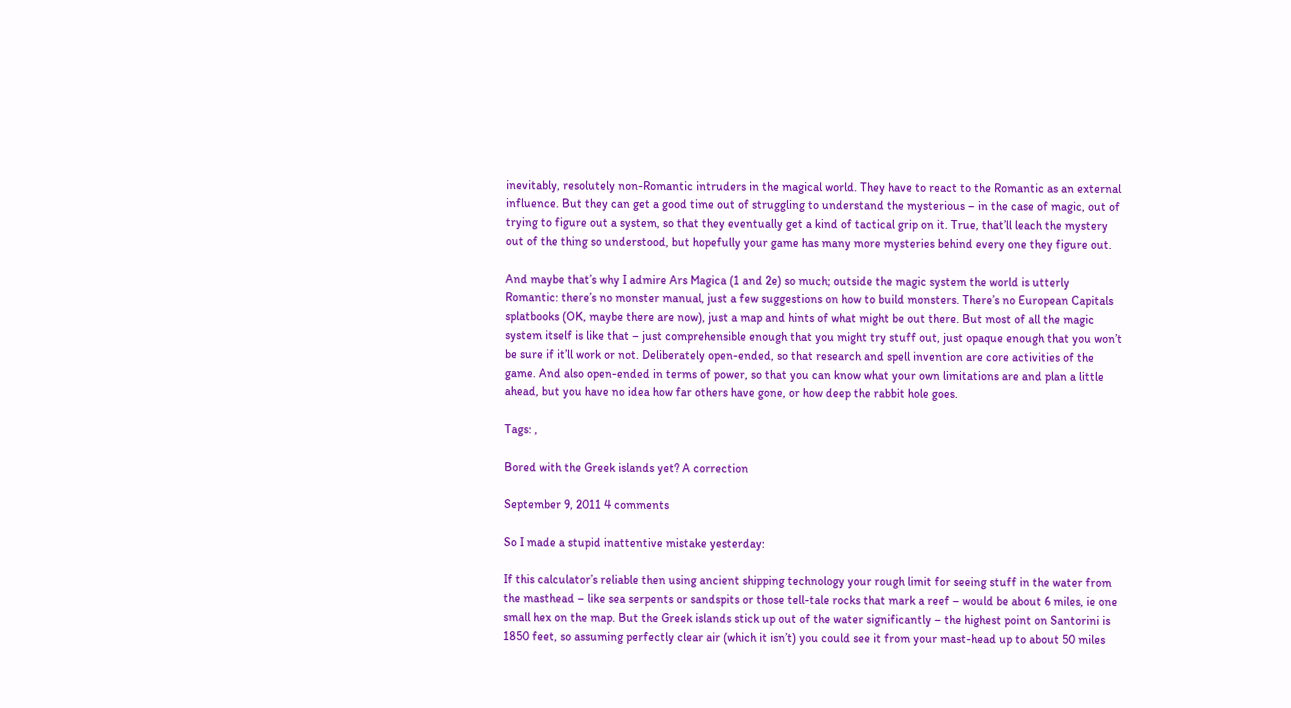inevitably, resolutely non-Romantic intruders in the magical world. They have to react to the Romantic as an external influence. But they can get a good time out of struggling to understand the mysterious – in the case of magic, out of trying to figure out a system, so that they eventually get a kind of tactical grip on it. True, that’ll leach the mystery out of the thing so understood, but hopefully your game has many more mysteries behind every one they figure out.

And maybe that’s why I admire Ars Magica (1 and 2e) so much; outside the magic system the world is utterly Romantic: there’s no monster manual, just a few suggestions on how to build monsters. There’s no European Capitals splatbooks (OK, maybe there are now), just a map and hints of what might be out there. But most of all the magic system itself is like that – just comprehensible enough that you might try stuff out, just opaque enough that you won’t be sure if it’ll work or not. Deliberately open-ended, so that research and spell invention are core activities of the game. And also open-ended in terms of power, so that you can know what your own limitations are and plan a little ahead, but you have no idea how far others have gone, or how deep the rabbit hole goes.

Tags: ,

Bored with the Greek islands yet? A correction

September 9, 2011 4 comments

So I made a stupid inattentive mistake yesterday:

If this calculator’s reliable then using ancient shipping technology your rough limit for seeing stuff in the water from the masthead – like sea serpents or sandspits or those tell-tale rocks that mark a reef – would be about 6 miles, ie one small hex on the map. But the Greek islands stick up out of the water significantly – the highest point on Santorini is 1850 feet, so assuming perfectly clear air (which it isn’t) you could see it from your mast-head up to about 50 miles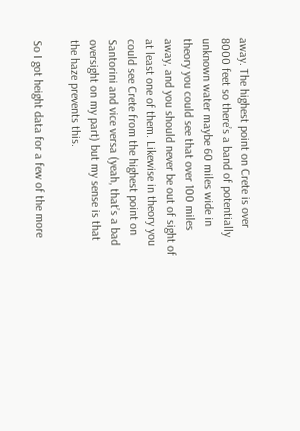away. The highest point on Crete is over 8000 feet so there’s a band of potentially unknown water maybe 60 miles wide in theory you could see that over 100 miles away, and you should never be out of sight of at least one of them. Likewise in theory you could see Crete from the highest point on Santorini and vice versa (yeah, that’s a bad oversight on my part) but my sense is that the haze prevents this.

So I got height data for a few of the more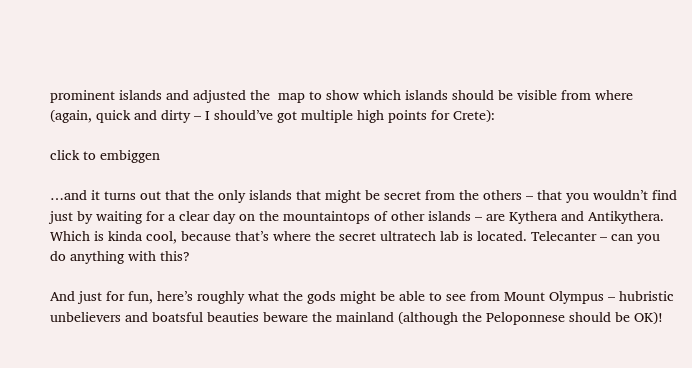prominent islands and adjusted the  map to show which islands should be visible from where (again, quick and dirty – I should’ve got multiple high points for Crete):

click to embiggen

…and it turns out that the only islands that might be secret from the others – that you wouldn’t find just by waiting for a clear day on the mountaintops of other islands – are Kythera and Antikythera. Which is kinda cool, because that’s where the secret ultratech lab is located. Telecanter – can you do anything with this?

And just for fun, here’s roughly what the gods might be able to see from Mount Olympus – hubristic unbelievers and boatsful beauties beware the mainland (although the Peloponnese should be OK)!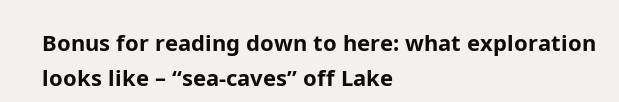Bonus for reading down to here: what exploration looks like – “sea-caves” off Lake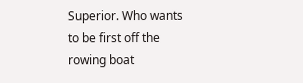Superior. Who wants to be first off the rowing boat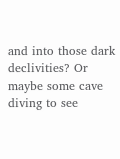and into those dark declivities? Or maybe some cave diving to see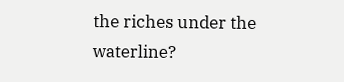the riches under the waterline?